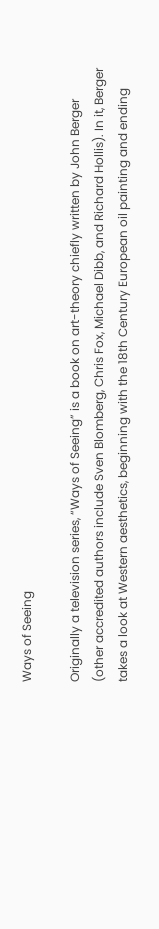Ways of Seeing

Originally a television series, “Ways of Seeing” is a book on art-theory chiefly written by John Berger (other accredited authors include Sven Blomberg, Chris Fox, Michael Dibb, and Richard Hollis). In it, Berger takes a look at Western aesthetics, beginning with the 18th Century European oil painting and ending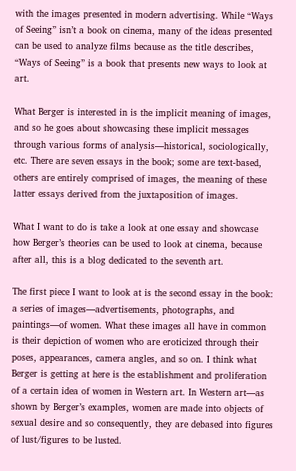with the images presented in modern advertising. While “Ways of Seeing” isn’t a book on cinema, many of the ideas presented can be used to analyze films because as the title describes, “Ways of Seeing” is a book that presents new ways to look at art.

What Berger is interested in is the implicit meaning of images, and so he goes about showcasing these implicit messages through various forms of analysis—historical, sociologically, etc. There are seven essays in the book; some are text-based, others are entirely comprised of images, the meaning of these latter essays derived from the juxtaposition of images.

What I want to do is take a look at one essay and showcase how Berger’s theories can be used to look at cinema, because after all, this is a blog dedicated to the seventh art.

The first piece I want to look at is the second essay in the book: a series of images—advertisements, photographs, and paintings—of women. What these images all have in common is their depiction of women who are eroticized through their poses, appearances, camera angles, and so on. I think what Berger is getting at here is the establishment and proliferation of a certain idea of women in Western art. In Western art—as shown by Berger’s examples, women are made into objects of sexual desire and so consequently, they are debased into figures of lust/figures to be lusted.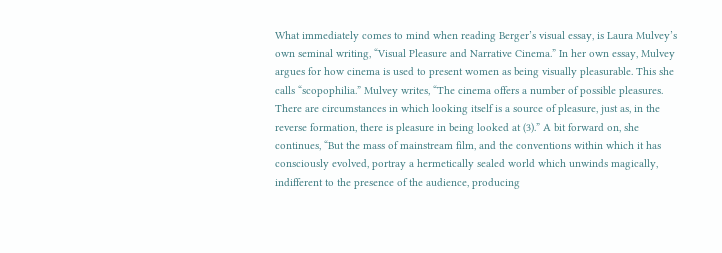What immediately comes to mind when reading Berger’s visual essay, is Laura Mulvey’s own seminal writing, “Visual Pleasure and Narrative Cinema.” In her own essay, Mulvey argues for how cinema is used to present women as being visually pleasurable. This she calls “scopophilia.” Mulvey writes, “The cinema offers a number of possible pleasures. There are circumstances in which looking itself is a source of pleasure, just as, in the reverse formation, there is pleasure in being looked at (3).” A bit forward on, she continues, “But the mass of mainstream film, and the conventions within which it has consciously evolved, portray a hermetically sealed world which unwinds magically, indifferent to the presence of the audience, producing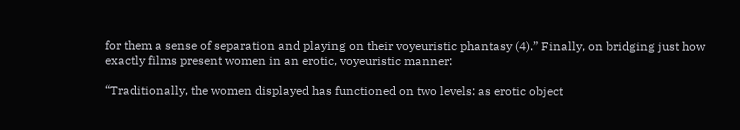for them a sense of separation and playing on their voyeuristic phantasy (4).” Finally, on bridging just how exactly films present women in an erotic, voyeuristic manner:

“Traditionally, the women displayed has functioned on two levels: as erotic object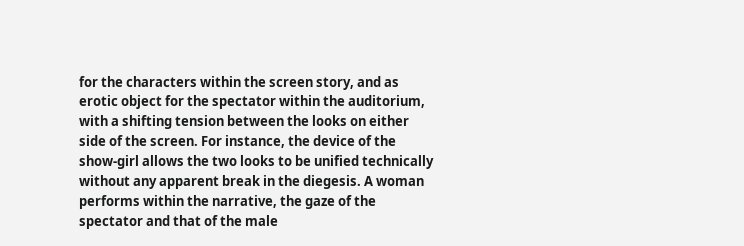for the characters within the screen story, and as erotic object for the spectator within the auditorium, with a shifting tension between the looks on either side of the screen. For instance, the device of the show-girl allows the two looks to be unified technically without any apparent break in the diegesis. A woman performs within the narrative, the gaze of the spectator and that of the male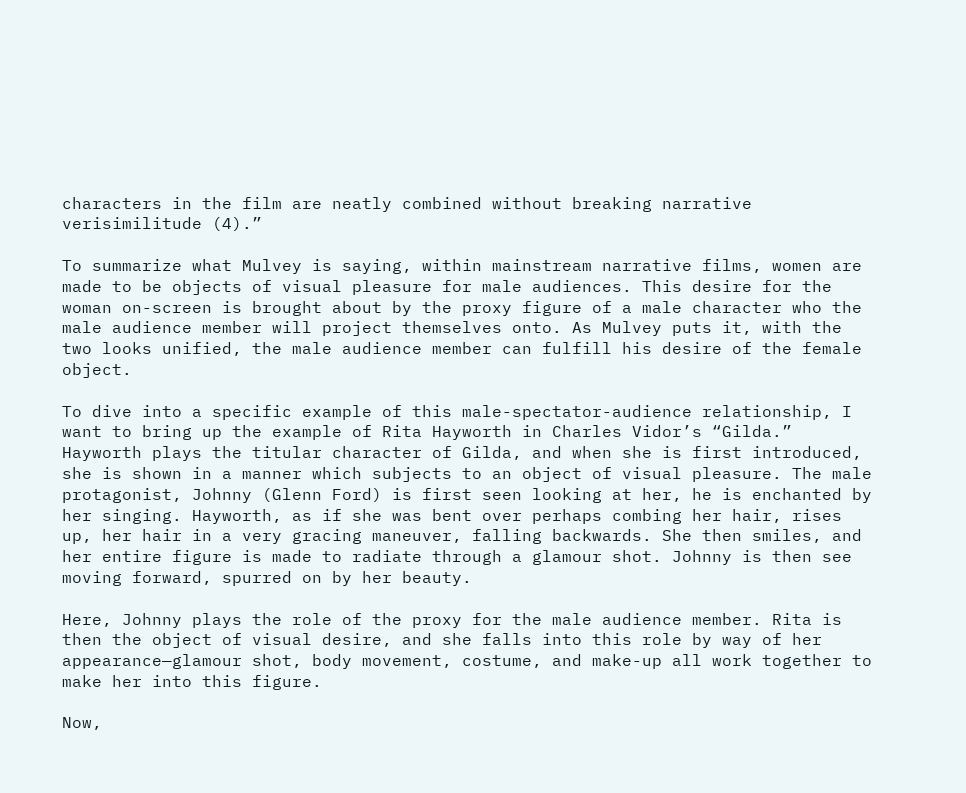characters in the film are neatly combined without breaking narrative verisimilitude (4).”

To summarize what Mulvey is saying, within mainstream narrative films, women are made to be objects of visual pleasure for male audiences. This desire for the woman on-screen is brought about by the proxy figure of a male character who the male audience member will project themselves onto. As Mulvey puts it, with the two looks unified, the male audience member can fulfill his desire of the female object.

To dive into a specific example of this male-spectator-audience relationship, I want to bring up the example of Rita Hayworth in Charles Vidor’s “Gilda.” Hayworth plays the titular character of Gilda, and when she is first introduced, she is shown in a manner which subjects to an object of visual pleasure. The male protagonist, Johnny (Glenn Ford) is first seen looking at her, he is enchanted by her singing. Hayworth, as if she was bent over perhaps combing her hair, rises up, her hair in a very gracing maneuver, falling backwards. She then smiles, and her entire figure is made to radiate through a glamour shot. Johnny is then see moving forward, spurred on by her beauty.

Here, Johnny plays the role of the proxy for the male audience member. Rita is then the object of visual desire, and she falls into this role by way of her appearance—glamour shot, body movement, costume, and make-up all work together to make her into this figure.

Now,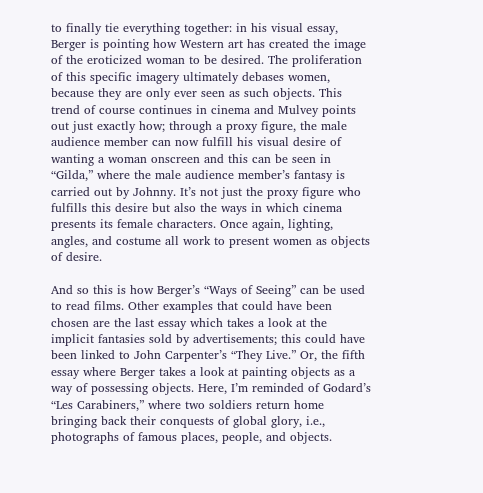to finally tie everything together: in his visual essay, Berger is pointing how Western art has created the image of the eroticized woman to be desired. The proliferation of this specific imagery ultimately debases women, because they are only ever seen as such objects. This trend of course continues in cinema and Mulvey points out just exactly how; through a proxy figure, the male audience member can now fulfill his visual desire of wanting a woman onscreen and this can be seen in “Gilda,” where the male audience member’s fantasy is carried out by Johnny. It’s not just the proxy figure who fulfills this desire but also the ways in which cinema presents its female characters. Once again, lighting, angles, and costume all work to present women as objects of desire.

And so this is how Berger’s “Ways of Seeing” can be used to read films. Other examples that could have been chosen are the last essay which takes a look at the implicit fantasies sold by advertisements; this could have been linked to John Carpenter’s “They Live.” Or, the fifth essay where Berger takes a look at painting objects as a way of possessing objects. Here, I’m reminded of Godard’s “Les Carabiners,” where two soldiers return home bringing back their conquests of global glory, i.e., photographs of famous places, people, and objects.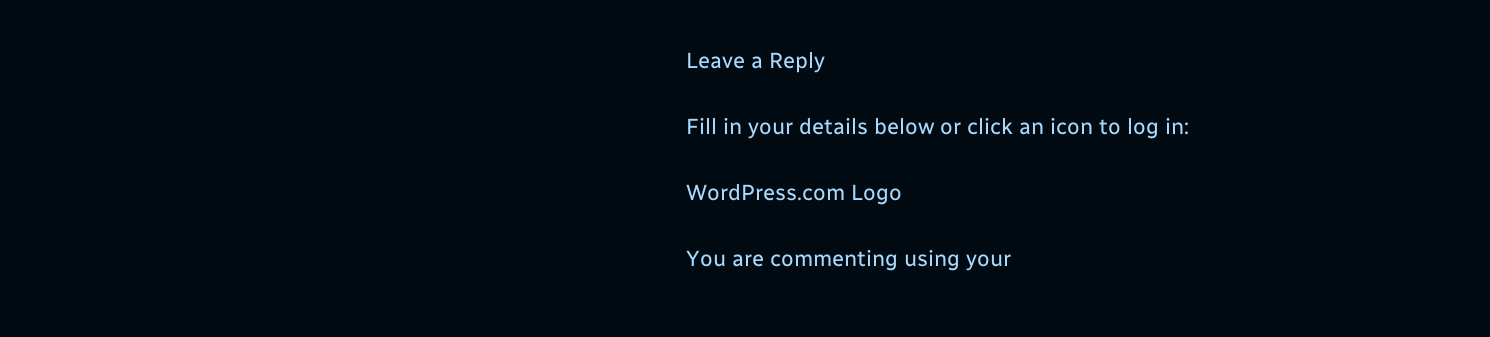Leave a Reply

Fill in your details below or click an icon to log in:

WordPress.com Logo

You are commenting using your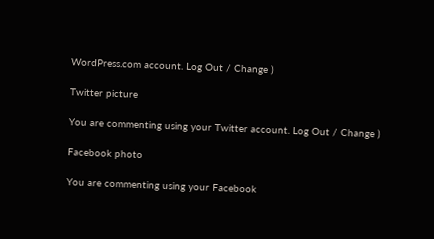WordPress.com account. Log Out / Change )

Twitter picture

You are commenting using your Twitter account. Log Out / Change )

Facebook photo

You are commenting using your Facebook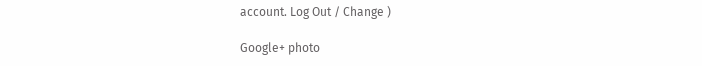account. Log Out / Change )

Google+ photo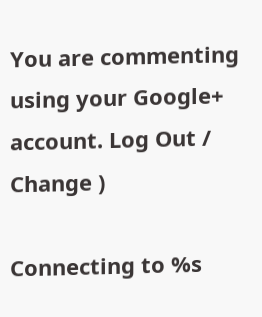You are commenting using your Google+ account. Log Out / Change )

Connecting to %s